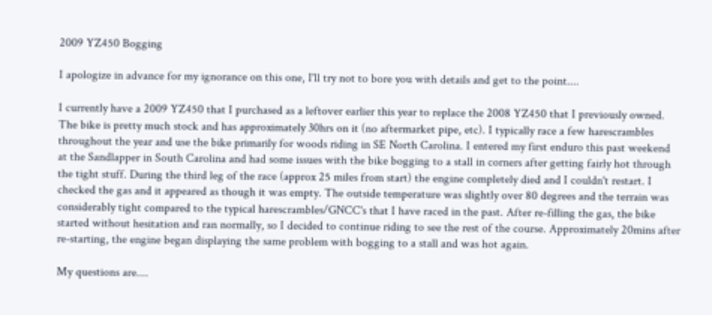2009 YZ450 Bogging

I apologize in advance for my ignorance on this one, I'll try not to bore you with details and get to the point....

I currently have a 2009 YZ450 that I purchased as a leftover earlier this year to replace the 2008 YZ450 that I previously owned. The bike is pretty much stock and has approximately 30hrs on it (no aftermarket pipe, etc). I typically race a few harescrambles throughout the year and use the bike primarily for woods riding in SE North Carolina. I entered my first enduro this past weekend at the Sandlapper in South Carolina and had some issues with the bike bogging to a stall in corners after getting fairly hot through the tight stuff. During the third leg of the race (approx 25 miles from start) the engine completely died and I couldn't restart. I checked the gas and it appeared as though it was empty. The outside temperature was slightly over 80 degrees and the terrain was considerably tight compared to the typical harescrambles/GNCC's that I have raced in the past. After re-filling the gas, the bike started without hesitation and ran normally, so I decided to continue riding to see the rest of the course. Approximately 20mins after re-starting, the engine began displaying the same problem with bogging to a stall and was hot again.

My questions are....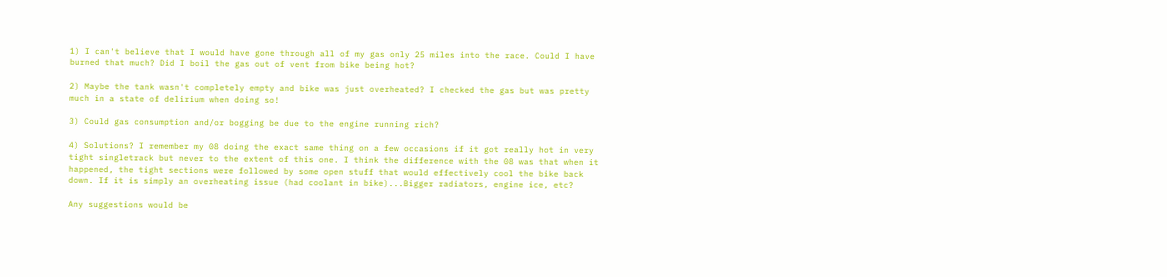1) I can't believe that I would have gone through all of my gas only 25 miles into the race. Could I have burned that much? Did I boil the gas out of vent from bike being hot?

2) Maybe the tank wasn't completely empty and bike was just overheated? I checked the gas but was pretty much in a state of delirium when doing so!

3) Could gas consumption and/or bogging be due to the engine running rich?

4) Solutions? I remember my 08 doing the exact same thing on a few occasions if it got really hot in very tight singletrack but never to the extent of this one. I think the difference with the 08 was that when it happened, the tight sections were followed by some open stuff that would effectively cool the bike back down. If it is simply an overheating issue (had coolant in bike)...Bigger radiators, engine ice, etc?

Any suggestions would be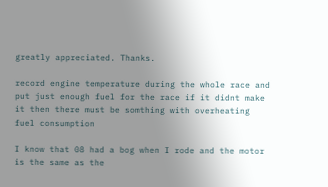greatly appreciated. Thanks.

record engine temperature during the whole race and put just enough fuel for the race if it didnt make it then there must be somthing with overheating fuel consumption

I know that 08 had a bog when I rode and the motor is the same as the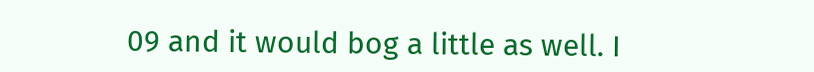09 and it would bog a little as well. I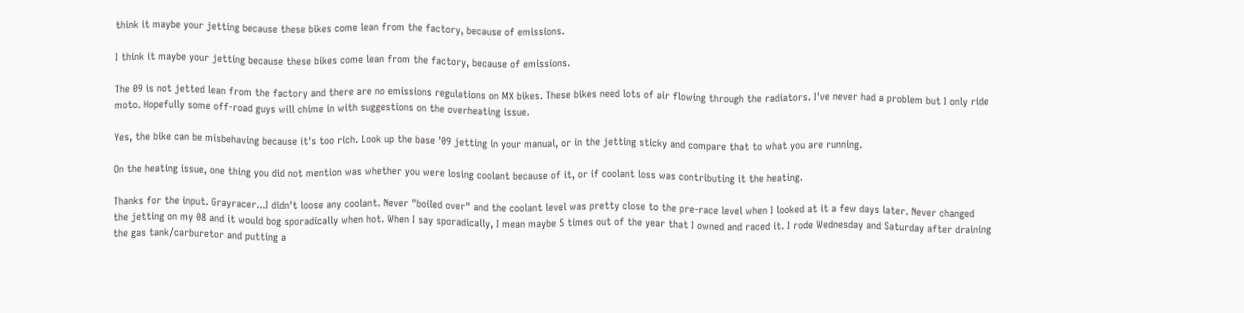think it maybe your jetting because these bikes come lean from the factory, because of emissions.

I think it maybe your jetting because these bikes come lean from the factory, because of emissions.

The 09 is not jetted lean from the factory and there are no emissions regulations on MX bikes. These bikes need lots of air flowing through the radiators. I've never had a problem but I only ride moto. Hopefully some off-road guys will chime in with suggestions on the overheating issue.

Yes, the bike can be misbehaving because it's too rich. Look up the base '09 jetting in your manual, or in the jetting sticky and compare that to what you are running.

On the heating issue, one thing you did not mention was whether you were losing coolant because of it, or if coolant loss was contributing it the heating.

Thanks for the input. Grayracer...I didn't loose any coolant. Never "boiled over" and the coolant level was pretty close to the pre-race level when I looked at it a few days later. Never changed the jetting on my 08 and it would bog sporadically when hot. When I say sporadically, I mean maybe 5 times out of the year that I owned and raced it. I rode Wednesday and Saturday after draining the gas tank/carburetor and putting a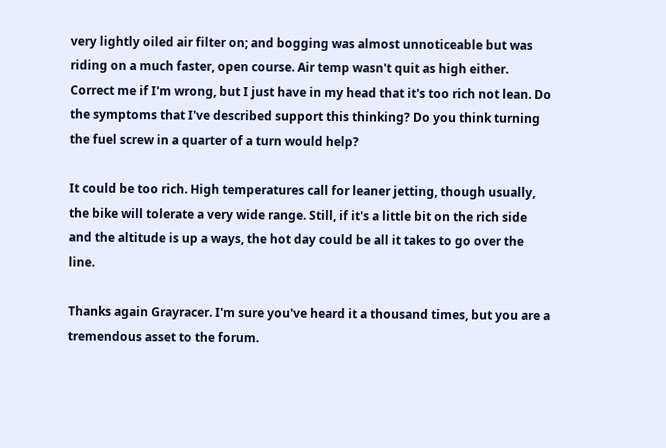very lightly oiled air filter on; and bogging was almost unnoticeable but was riding on a much faster, open course. Air temp wasn't quit as high either. Correct me if I'm wrong, but I just have in my head that it's too rich not lean. Do the symptoms that I've described support this thinking? Do you think turning the fuel screw in a quarter of a turn would help?

It could be too rich. High temperatures call for leaner jetting, though usually, the bike will tolerate a very wide range. Still, if it's a little bit on the rich side and the altitude is up a ways, the hot day could be all it takes to go over the line.

Thanks again Grayracer. I'm sure you've heard it a thousand times, but you are a tremendous asset to the forum.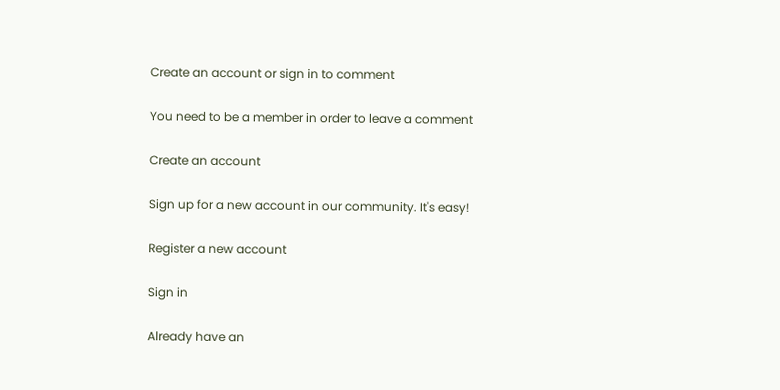Create an account or sign in to comment

You need to be a member in order to leave a comment

Create an account

Sign up for a new account in our community. It's easy!

Register a new account

Sign in

Already have an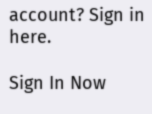account? Sign in here.

Sign In Now